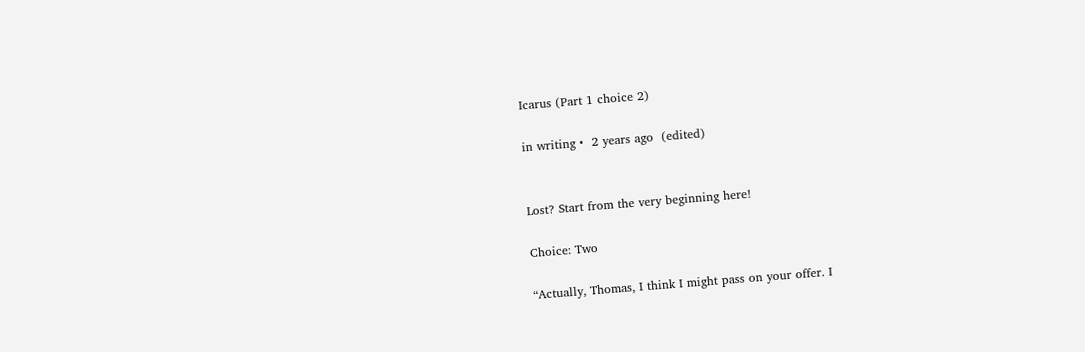Icarus (Part 1 choice 2)

in writing •  2 years ago  (edited)


Lost? Start from the very beginning here!

Choice: Two

“Actually, Thomas, I think I might pass on your offer. I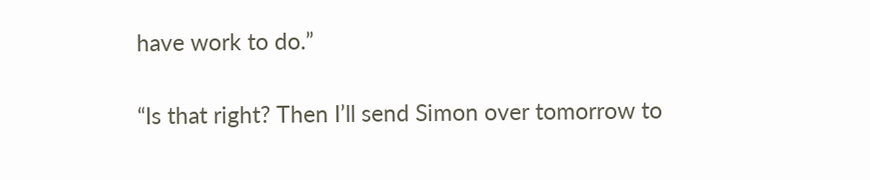have work to do.”

“Is that right? Then I’ll send Simon over tomorrow to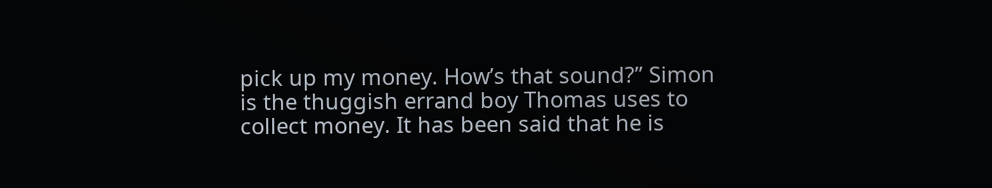pick up my money. How’s that sound?” Simon is the thuggish errand boy Thomas uses to collect money. It has been said that he is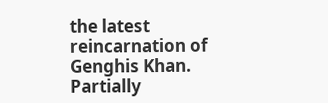the latest reincarnation of Genghis Khan. Partially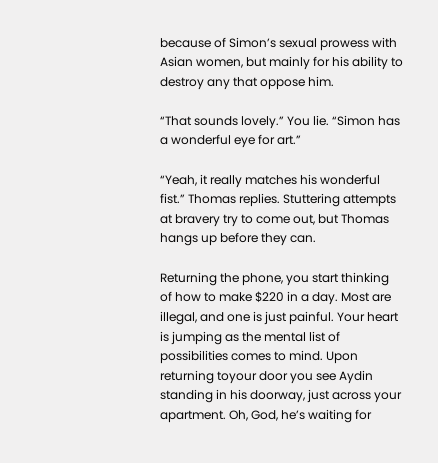because of Simon’s sexual prowess with Asian women, but mainly for his ability to destroy any that oppose him.

“That sounds lovely.” You lie. “Simon has a wonderful eye for art.”

“Yeah, it really matches his wonderful fist.” Thomas replies. Stuttering attempts at bravery try to come out, but Thomas hangs up before they can.

Returning the phone, you start thinking of how to make $220 in a day. Most are illegal, and one is just painful. Your heart is jumping as the mental list of possibilities comes to mind. Upon returning toyour door you see Aydin standing in his doorway, just across your apartment. Oh, God, he’s waiting for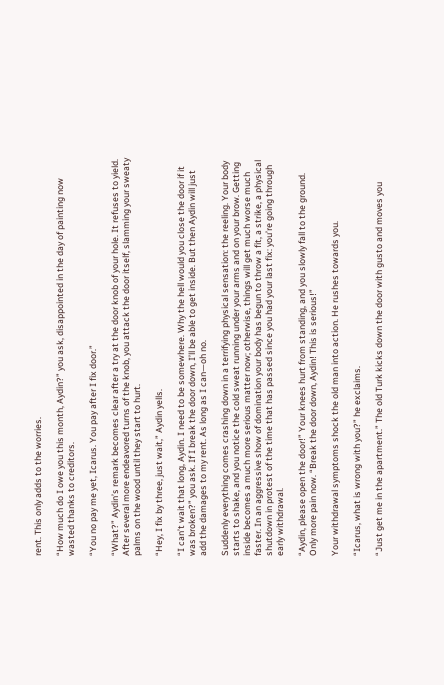rent. This only adds to the worries.

“How much do I owe you this month, Aydin?” you ask, disappointed in the day of painting now wasted thanks to creditors.

“You no pay me yet, Icarus. You pay after I fix door.”

“What?” Aydin’s remark becomes clear after a try at the door knob of your hole. It refuses to yield. After several more endeavored turns of the knob, you attack the door itself, slamming your sweaty palms on the wood until they start to hurt.

“Hey, I fix by three, just wait,” Aydin yells.

“I can’t wait that long, Aydin. I need to be somewhere. Why the hell would you close the door if it was broken?” you ask. If I break the door down, I’ll be able to get inside. But then Aydin will just add the damages to my rent. As long as I can—oh no.

Suddenly everything comes crashing down in a terrifying physical sensation: the reeling. Your body starts to shake, and you notice the cold sweat running under your arms and on your brow. Getting inside becomes a much more serious matter now; otherwise, things will get much worse much faster. In an aggressive show of domination your body has begun to throw a fit, a strike, a physical shutdown in protest of the time that has passed since you had your last fix: you’re going through early withdrawal.

“Aydin, please open the door!” Your knees hurt from standing, and you slowly fall to the ground. Only more pain now. “Break the door down, Aydin! This is serious!”

Your withdrawal symptoms shock the old man into action. He rushes towards you.

“Icarus, what is wrong with you?” he exclaims.

“Just get me in the apartment.” The old Turk kicks down the door with gusto and moves you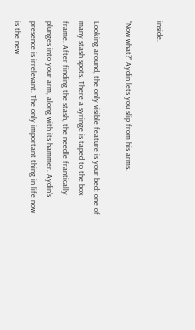inside.

“Now what?” Aydin lets you slip from his arms.

Looking around, the only visible feature is your bed: one of many stash spots. There a syringe is taped to the box frame. After finding the stash, the needle frantically plunges into your arm, along with its hammer. Aydin’s presence is irrelevant. The only important thing in life now is the new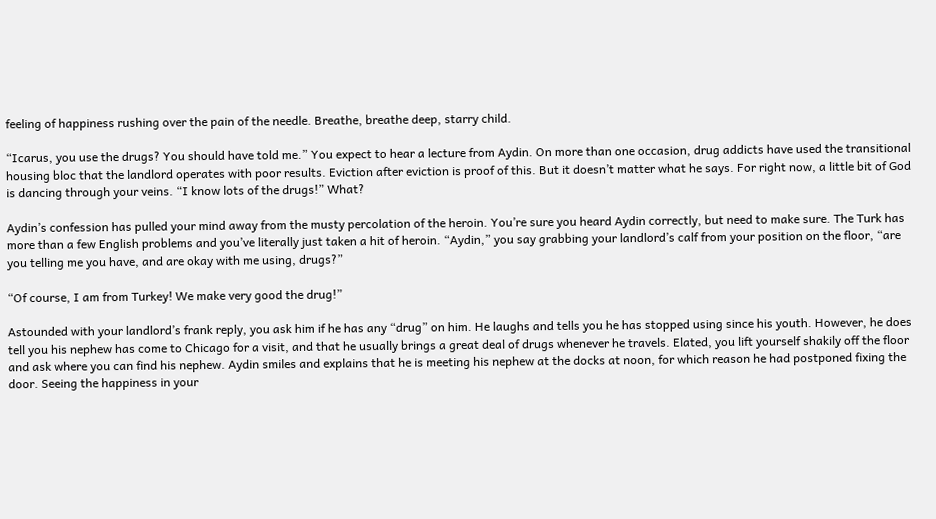feeling of happiness rushing over the pain of the needle. Breathe, breathe deep, starry child.

“Icarus, you use the drugs? You should have told me.” You expect to hear a lecture from Aydin. On more than one occasion, drug addicts have used the transitional housing bloc that the landlord operates with poor results. Eviction after eviction is proof of this. But it doesn’t matter what he says. For right now, a little bit of God is dancing through your veins. “I know lots of the drugs!” What?

Aydin’s confession has pulled your mind away from the musty percolation of the heroin. You’re sure you heard Aydin correctly, but need to make sure. The Turk has more than a few English problems and you’ve literally just taken a hit of heroin. “Aydin,” you say grabbing your landlord’s calf from your position on the floor, “are you telling me you have, and are okay with me using, drugs?”

“Of course, I am from Turkey! We make very good the drug!”

Astounded with your landlord’s frank reply, you ask him if he has any “drug” on him. He laughs and tells you he has stopped using since his youth. However, he does tell you his nephew has come to Chicago for a visit, and that he usually brings a great deal of drugs whenever he travels. Elated, you lift yourself shakily off the floor and ask where you can find his nephew. Aydin smiles and explains that he is meeting his nephew at the docks at noon, for which reason he had postponed fixing the door. Seeing the happiness in your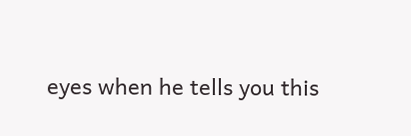eyes when he tells you this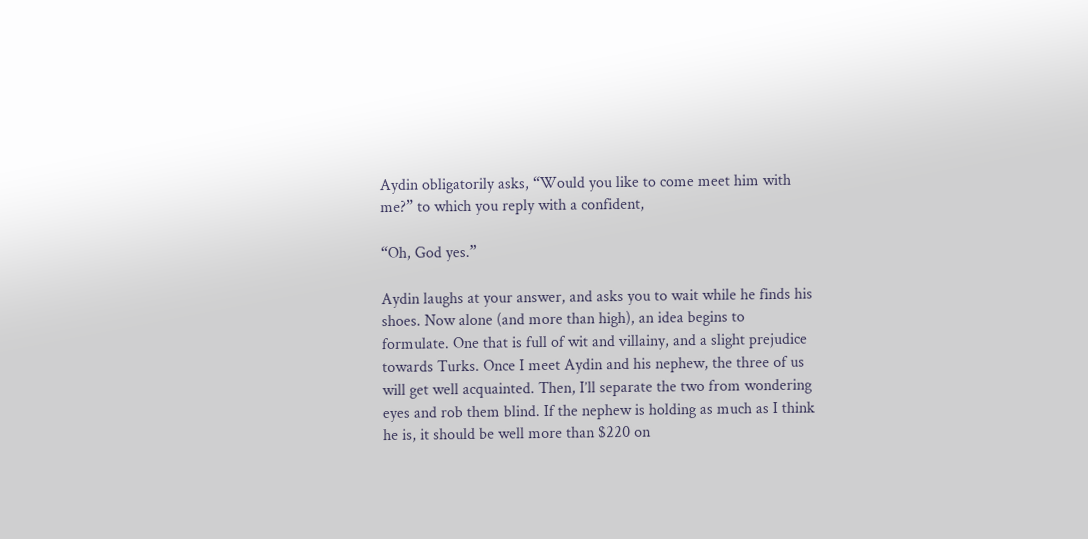Aydin obligatorily asks, “Would you like to come meet him with me?” to which you reply with a confident,

“Oh, God yes.”

Aydin laughs at your answer, and asks you to wait while he finds his shoes. Now alone (and more than high), an idea begins to formulate. One that is full of wit and villainy, and a slight prejudice towards Turks. Once I meet Aydin and his nephew, the three of us will get well acquainted. Then, I’ll separate the two from wondering eyes and rob them blind. If the nephew is holding as much as I think he is, it should be well more than $220 on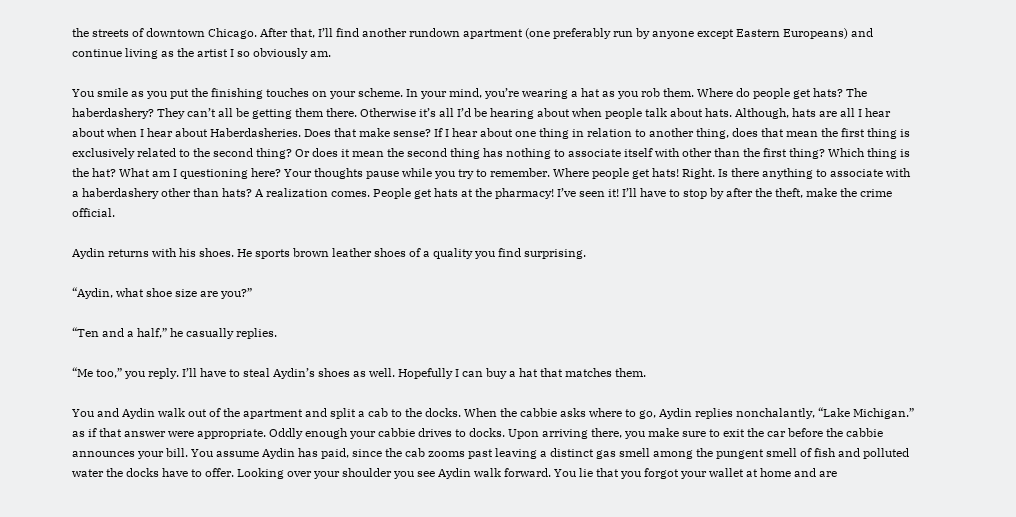the streets of downtown Chicago. After that, I’ll find another rundown apartment (one preferably run by anyone except Eastern Europeans) and continue living as the artist I so obviously am.

You smile as you put the finishing touches on your scheme. In your mind, you’re wearing a hat as you rob them. Where do people get hats? The haberdashery? They can’t all be getting them there. Otherwise it’s all I’d be hearing about when people talk about hats. Although, hats are all I hear about when I hear about Haberdasheries. Does that make sense? If I hear about one thing in relation to another thing, does that mean the first thing is exclusively related to the second thing? Or does it mean the second thing has nothing to associate itself with other than the first thing? Which thing is the hat? What am I questioning here? Your thoughts pause while you try to remember. Where people get hats! Right. Is there anything to associate with a haberdashery other than hats? A realization comes. People get hats at the pharmacy! I’ve seen it! I’ll have to stop by after the theft, make the crime official.

Aydin returns with his shoes. He sports brown leather shoes of a quality you find surprising.

“Aydin, what shoe size are you?”

“Ten and a half,” he casually replies.

“Me too,” you reply. I’ll have to steal Aydin’s shoes as well. Hopefully I can buy a hat that matches them.

You and Aydin walk out of the apartment and split a cab to the docks. When the cabbie asks where to go, Aydin replies nonchalantly, “Lake Michigan.” as if that answer were appropriate. Oddly enough your cabbie drives to docks. Upon arriving there, you make sure to exit the car before the cabbie announces your bill. You assume Aydin has paid, since the cab zooms past leaving a distinct gas smell among the pungent smell of fish and polluted water the docks have to offer. Looking over your shoulder you see Aydin walk forward. You lie that you forgot your wallet at home and are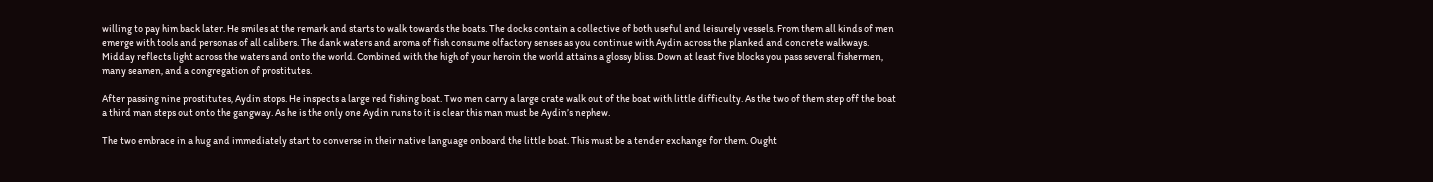willing to pay him back later. He smiles at the remark and starts to walk towards the boats. The docks contain a collective of both useful and leisurely vessels. From them all kinds of men emerge with tools and personas of all calibers. The dank waters and aroma of fish consume olfactory senses as you continue with Aydin across the planked and concrete walkways. Midday reflects light across the waters and onto the world. Combined with the high of your heroin the world attains a glossy bliss. Down at least five blocks you pass several fishermen, many seamen, and a congregation of prostitutes.

After passing nine prostitutes, Aydin stops. He inspects a large red fishing boat. Two men carry a large crate walk out of the boat with little difficulty. As the two of them step off the boat a third man steps out onto the gangway. As he is the only one Aydin runs to it is clear this man must be Aydin’s nephew.

The two embrace in a hug and immediately start to converse in their native language onboard the little boat. This must be a tender exchange for them. Ought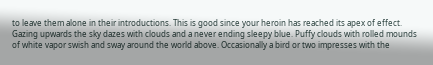to leave them alone in their introductions. This is good since your heroin has reached its apex of effect. Gazing upwards the sky dazes with clouds and a never ending sleepy blue. Puffy clouds with rolled mounds of white vapor swish and sway around the world above. Occasionally a bird or two impresses with the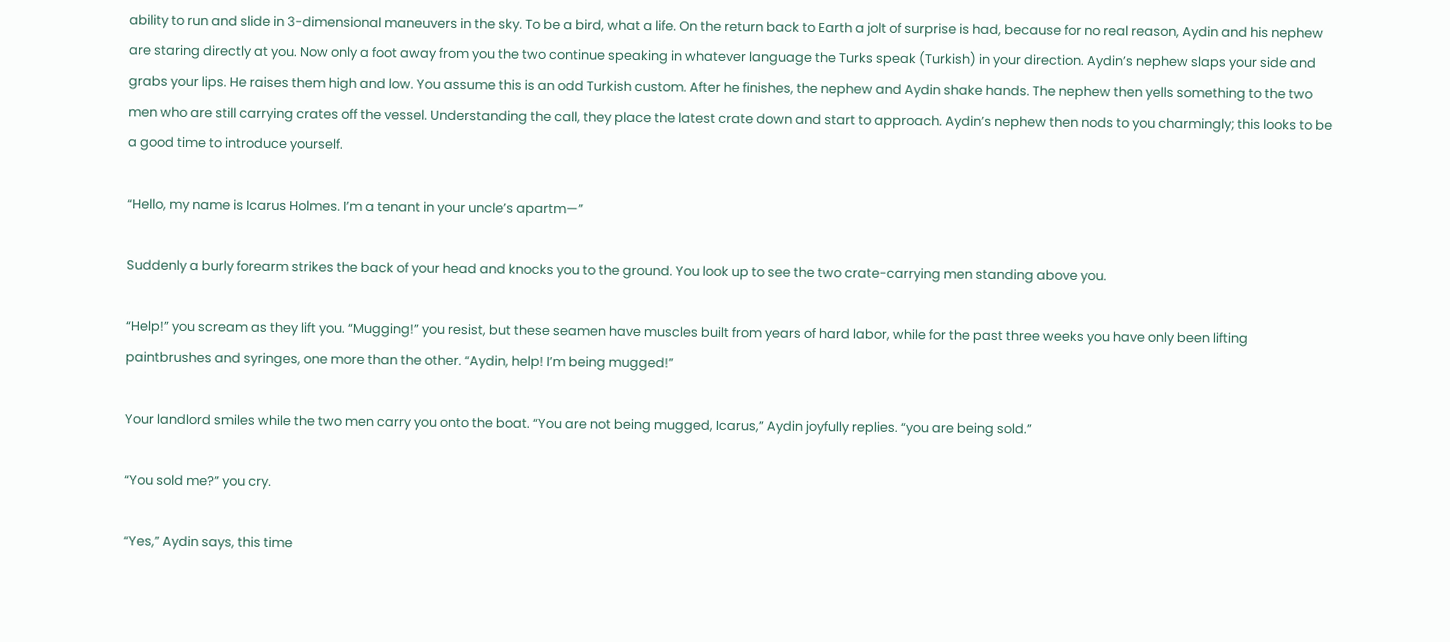ability to run and slide in 3-dimensional maneuvers in the sky. To be a bird, what a life. On the return back to Earth a jolt of surprise is had, because for no real reason, Aydin and his nephew are staring directly at you. Now only a foot away from you the two continue speaking in whatever language the Turks speak (Turkish) in your direction. Aydin’s nephew slaps your side and grabs your lips. He raises them high and low. You assume this is an odd Turkish custom. After he finishes, the nephew and Aydin shake hands. The nephew then yells something to the two men who are still carrying crates off the vessel. Understanding the call, they place the latest crate down and start to approach. Aydin’s nephew then nods to you charmingly; this looks to be a good time to introduce yourself.

“Hello, my name is Icarus Holmes. I’m a tenant in your uncle’s apartm—”

Suddenly a burly forearm strikes the back of your head and knocks you to the ground. You look up to see the two crate-carrying men standing above you.

“Help!” you scream as they lift you. “Mugging!” you resist, but these seamen have muscles built from years of hard labor, while for the past three weeks you have only been lifting paintbrushes and syringes, one more than the other. “Aydin, help! I’m being mugged!”

Your landlord smiles while the two men carry you onto the boat. “You are not being mugged, Icarus,” Aydin joyfully replies. “you are being sold.”

“You sold me?” you cry.

“Yes,” Aydin says, this time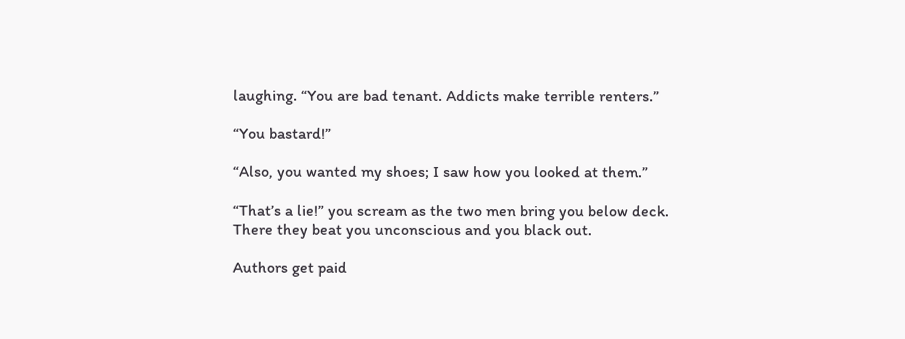laughing. “You are bad tenant. Addicts make terrible renters.”

“You bastard!”

“Also, you wanted my shoes; I saw how you looked at them.”

“That’s a lie!” you scream as the two men bring you below deck. There they beat you unconscious and you black out.

Authors get paid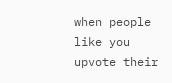when people like you upvote their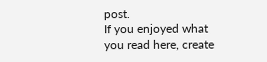post.
If you enjoyed what you read here, create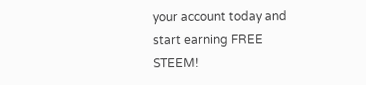your account today and start earning FREE STEEM!